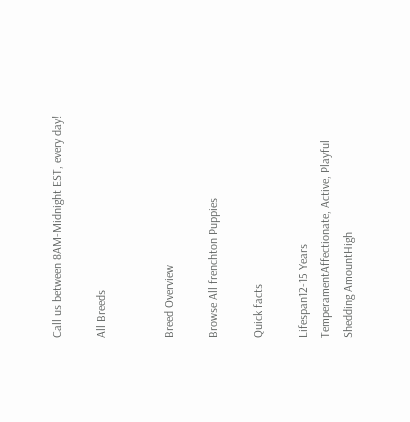Call us between 8AM-Midnight EST, every day!

All Breeds


Breed Overview

Browse All frenchton Puppies

Quick facts

Lifespan12-15 Years
TemperamentAffectionate, Active, Playful
Shedding AmountHigh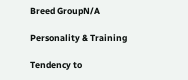Breed GroupN/A

Personality & Training

Tendency to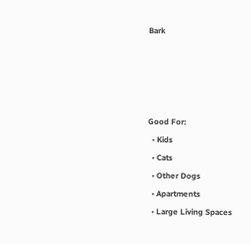Bark




Good For:
  • Kids
  • Cats
  • Other Dogs
  • Apartments
  • Large Living Spaces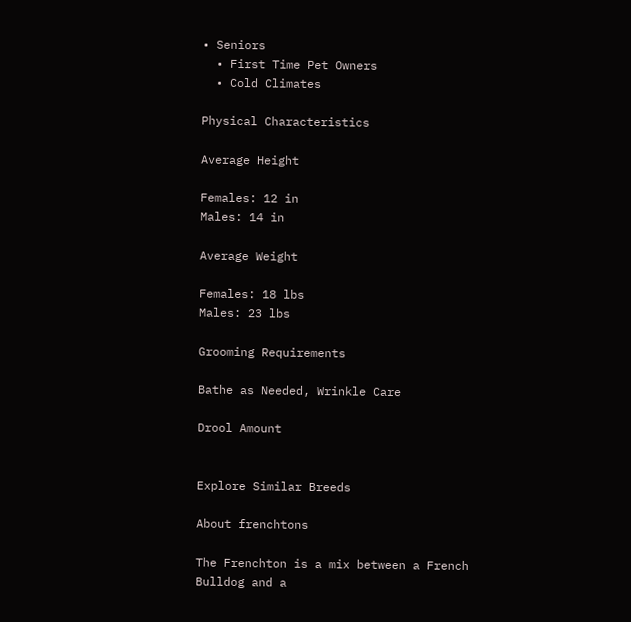• Seniors
  • First Time Pet Owners
  • Cold Climates

Physical Characteristics

Average Height

Females: 12 in
Males: 14 in

Average Weight

Females: 18 lbs
Males: 23 lbs

Grooming Requirements

Bathe as Needed, Wrinkle Care

Drool Amount


Explore Similar Breeds

About frenchtons

The Frenchton is a mix between a French Bulldog and a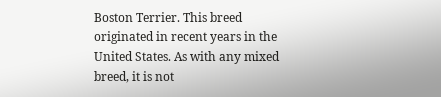Boston Terrier. This breed originated in recent years in the United States. As with any mixed breed, it is not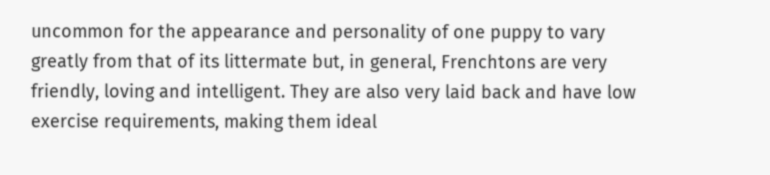uncommon for the appearance and personality of one puppy to vary greatly from that of its littermate but, in general, Frenchtons are very friendly, loving and intelligent. They are also very laid back and have low exercise requirements, making them ideal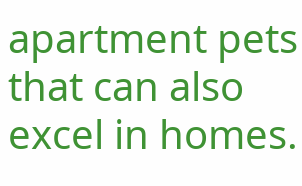apartment pets that can also excel in homes.